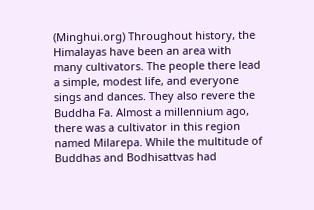(Minghui.org) Throughout history, the Himalayas have been an area with many cultivators. The people there lead a simple, modest life, and everyone sings and dances. They also revere the Buddha Fa. Almost a millennium ago, there was a cultivator in this region named Milarepa. While the multitude of Buddhas and Bodhisattvas had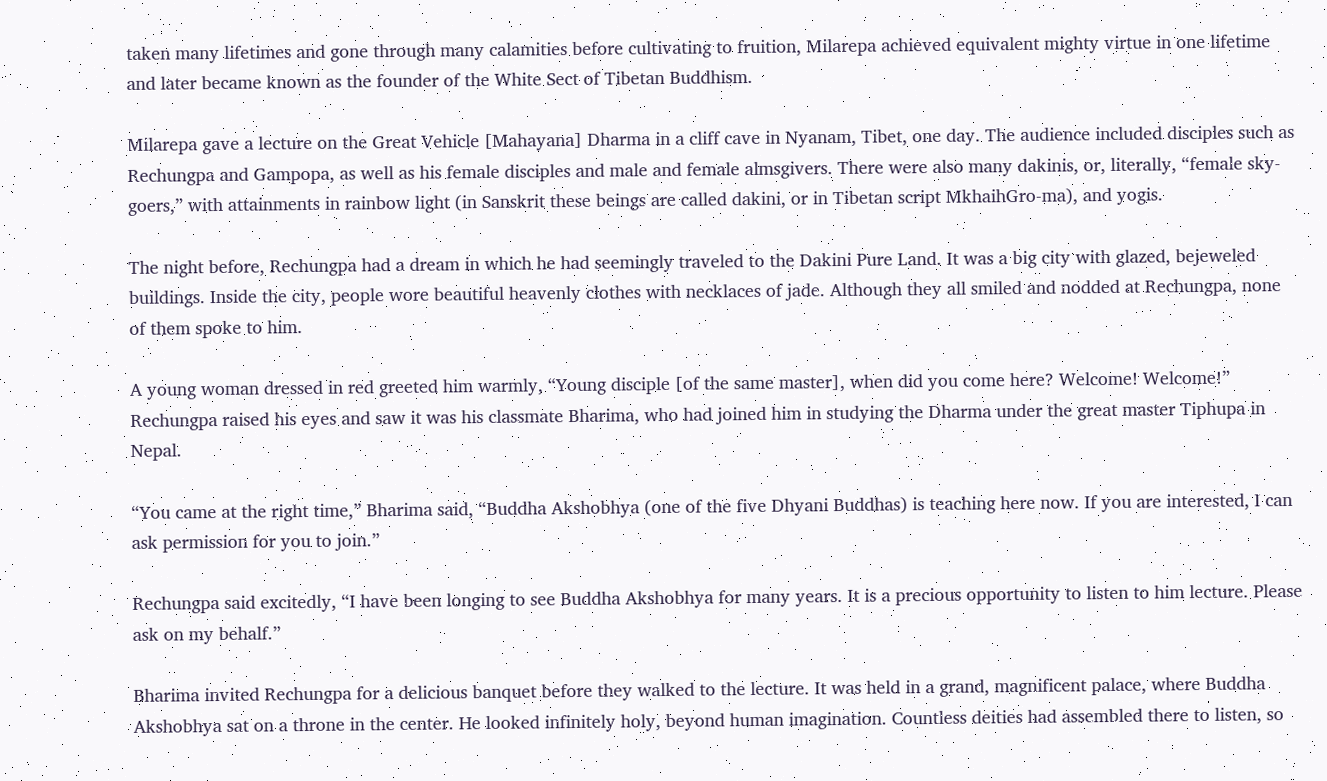taken many lifetimes and gone through many calamities before cultivating to fruition, Milarepa achieved equivalent mighty virtue in one lifetime and later became known as the founder of the White Sect of Tibetan Buddhism.

Milarepa gave a lecture on the Great Vehicle [Mahayana] Dharma in a cliff cave in Nyanam, Tibet, one day. The audience included disciples such as Rechungpa and Gampopa, as well as his female disciples and male and female almsgivers. There were also many dakinis, or, literally, “female sky-goers,” with attainments in rainbow light (in Sanskrit these beings are called dakini, or in Tibetan script MkhaihGro-ma), and yogis.

The night before, Rechungpa had a dream in which he had seemingly traveled to the Dakini Pure Land. It was a big city with glazed, bejeweled buildings. Inside the city, people wore beautiful heavenly clothes with necklaces of jade. Although they all smiled and nodded at Rechungpa, none of them spoke to him.

A young woman dressed in red greeted him warmly, “Young disciple [of the same master], when did you come here? Welcome! Welcome!” Rechungpa raised his eyes and saw it was his classmate Bharima, who had joined him in studying the Dharma under the great master Tiphupa in Nepal.

“You came at the right time,” Bharima said, “Buddha Akshobhya (one of the five Dhyani Buddhas) is teaching here now. If you are interested, I can ask permission for you to join.”

Rechungpa said excitedly, “I have been longing to see Buddha Akshobhya for many years. It is a precious opportunity to listen to him lecture. Please ask on my behalf.”

Bharima invited Rechungpa for a delicious banquet before they walked to the lecture. It was held in a grand, magnificent palace, where Buddha Akshobhya sat on a throne in the center. He looked infinitely holy, beyond human imagination. Countless deities had assembled there to listen, so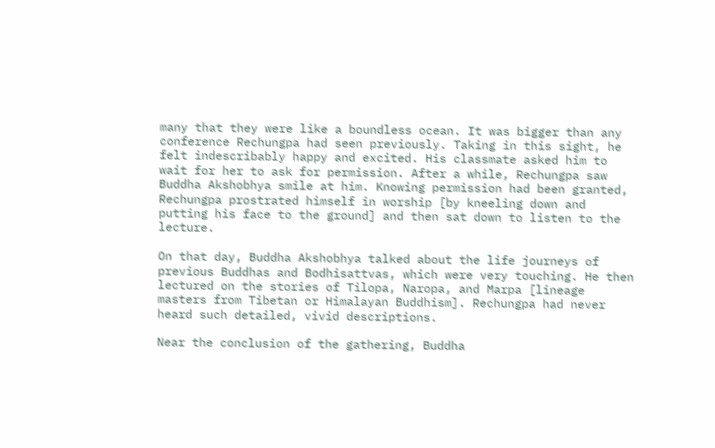many that they were like a boundless ocean. It was bigger than any conference Rechungpa had seen previously. Taking in this sight, he felt indescribably happy and excited. His classmate asked him to wait for her to ask for permission. After a while, Rechungpa saw Buddha Akshobhya smile at him. Knowing permission had been granted, Rechungpa prostrated himself in worship [by kneeling down and putting his face to the ground] and then sat down to listen to the lecture.

On that day, Buddha Akshobhya talked about the life journeys of previous Buddhas and Bodhisattvas, which were very touching. He then lectured on the stories of Tilopa, Naropa, and Marpa [lineage masters from Tibetan or Himalayan Buddhism]. Rechungpa had never heard such detailed, vivid descriptions.

Near the conclusion of the gathering, Buddha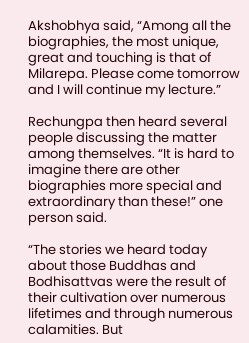Akshobhya said, “Among all the biographies, the most unique, great and touching is that of Milarepa. Please come tomorrow and I will continue my lecture.”

Rechungpa then heard several people discussing the matter among themselves. “It is hard to imagine there are other biographies more special and extraordinary than these!” one person said.

“The stories we heard today about those Buddhas and Bodhisattvas were the result of their cultivation over numerous lifetimes and through numerous calamities. But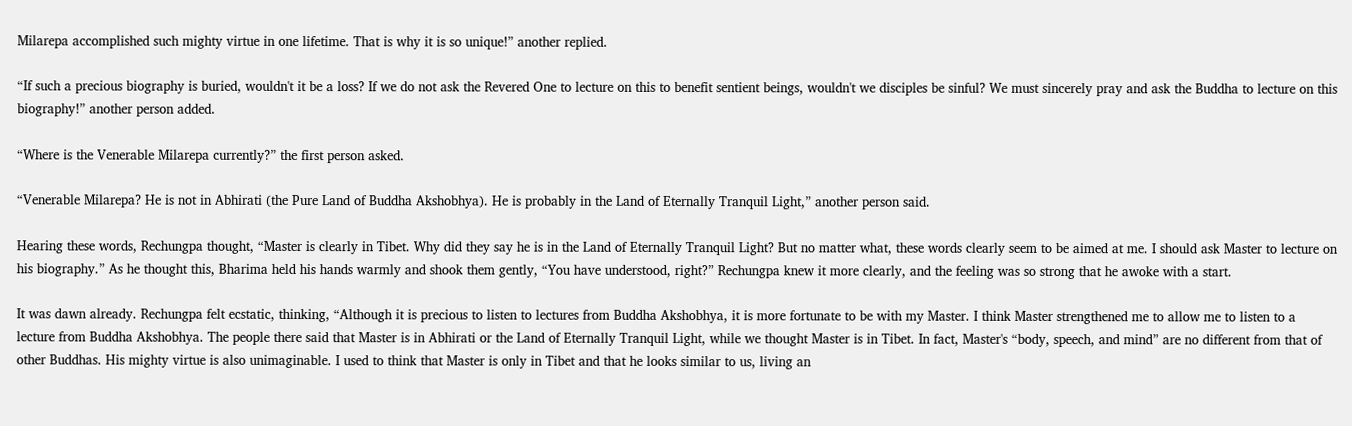Milarepa accomplished such mighty virtue in one lifetime. That is why it is so unique!” another replied.

“If such a precious biography is buried, wouldn't it be a loss? If we do not ask the Revered One to lecture on this to benefit sentient beings, wouldn't we disciples be sinful? We must sincerely pray and ask the Buddha to lecture on this biography!” another person added.

“Where is the Venerable Milarepa currently?” the first person asked.

“Venerable Milarepa? He is not in Abhirati (the Pure Land of Buddha Akshobhya). He is probably in the Land of Eternally Tranquil Light,” another person said.

Hearing these words, Rechungpa thought, “Master is clearly in Tibet. Why did they say he is in the Land of Eternally Tranquil Light? But no matter what, these words clearly seem to be aimed at me. I should ask Master to lecture on his biography.” As he thought this, Bharima held his hands warmly and shook them gently, “You have understood, right?” Rechungpa knew it more clearly, and the feeling was so strong that he awoke with a start.

It was dawn already. Rechungpa felt ecstatic, thinking, “Although it is precious to listen to lectures from Buddha Akshobhya, it is more fortunate to be with my Master. I think Master strengthened me to allow me to listen to a lecture from Buddha Akshobhya. The people there said that Master is in Abhirati or the Land of Eternally Tranquil Light, while we thought Master is in Tibet. In fact, Master's “body, speech, and mind” are no different from that of other Buddhas. His mighty virtue is also unimaginable. I used to think that Master is only in Tibet and that he looks similar to us, living an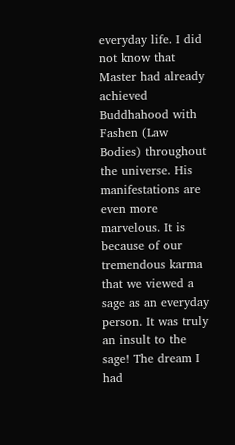everyday life. I did not know that Master had already achieved Buddhahood with Fashen (Law Bodies) throughout the universe. His manifestations are even more marvelous. It is because of our tremendous karma that we viewed a sage as an everyday person. It was truly an insult to the sage! The dream I had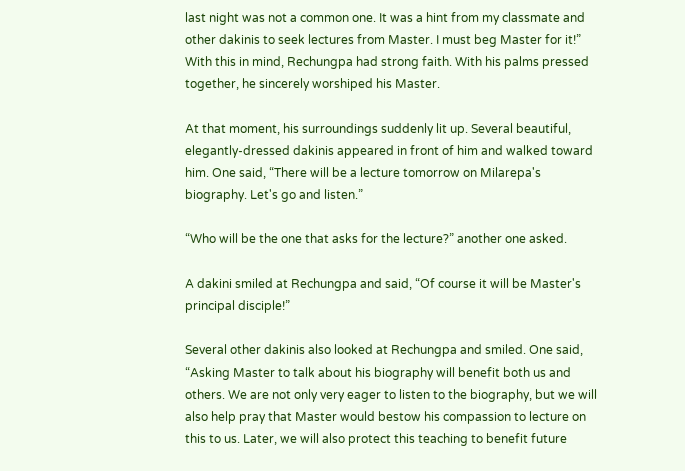last night was not a common one. It was a hint from my classmate and other dakinis to seek lectures from Master. I must beg Master for it!” With this in mind, Rechungpa had strong faith. With his palms pressed together, he sincerely worshiped his Master.

At that moment, his surroundings suddenly lit up. Several beautiful, elegantly-dressed dakinis appeared in front of him and walked toward him. One said, “There will be a lecture tomorrow on Milarepa's biography. Let's go and listen.”

“Who will be the one that asks for the lecture?” another one asked.

A dakini smiled at Rechungpa and said, “Of course it will be Master's principal disciple!”

Several other dakinis also looked at Rechungpa and smiled. One said, “Asking Master to talk about his biography will benefit both us and others. We are not only very eager to listen to the biography, but we will also help pray that Master would bestow his compassion to lecture on this to us. Later, we will also protect this teaching to benefit future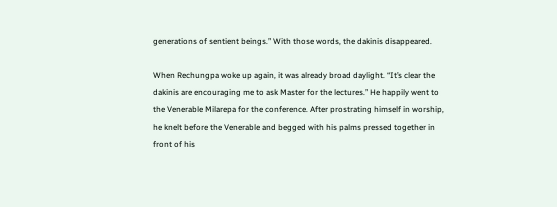generations of sentient beings.” With those words, the dakinis disappeared.

When Rechungpa woke up again, it was already broad daylight. “It’s clear the dakinis are encouraging me to ask Master for the lectures.” He happily went to the Venerable Milarepa for the conference. After prostrating himself in worship, he knelt before the Venerable and begged with his palms pressed together in front of his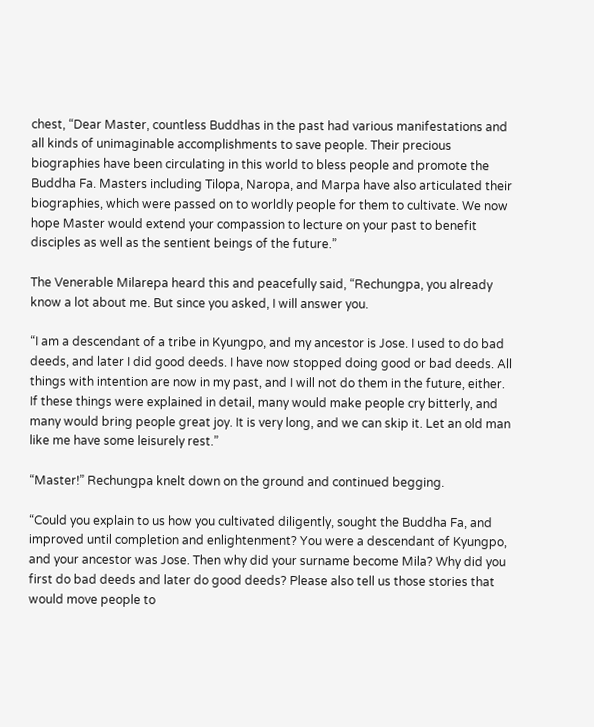chest, “Dear Master, countless Buddhas in the past had various manifestations and all kinds of unimaginable accomplishments to save people. Their precious biographies have been circulating in this world to bless people and promote the Buddha Fa. Masters including Tilopa, Naropa, and Marpa have also articulated their biographies, which were passed on to worldly people for them to cultivate. We now hope Master would extend your compassion to lecture on your past to benefit disciples as well as the sentient beings of the future.”

The Venerable Milarepa heard this and peacefully said, “Rechungpa, you already know a lot about me. But since you asked, I will answer you.

“I am a descendant of a tribe in Kyungpo, and my ancestor is Jose. I used to do bad deeds, and later I did good deeds. I have now stopped doing good or bad deeds. All things with intention are now in my past, and I will not do them in the future, either. If these things were explained in detail, many would make people cry bitterly, and many would bring people great joy. It is very long, and we can skip it. Let an old man like me have some leisurely rest.”

“Master!” Rechungpa knelt down on the ground and continued begging.

“Could you explain to us how you cultivated diligently, sought the Buddha Fa, and improved until completion and enlightenment? You were a descendant of Kyungpo, and your ancestor was Jose. Then why did your surname become Mila? Why did you first do bad deeds and later do good deeds? Please also tell us those stories that would move people to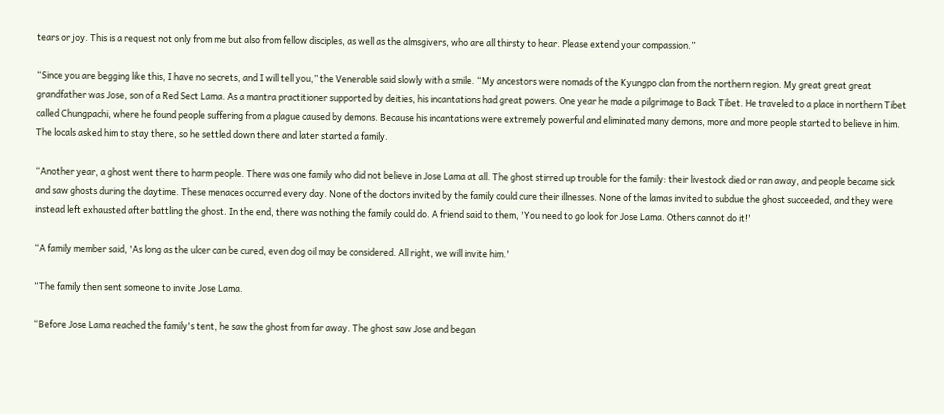tears or joy. This is a request not only from me but also from fellow disciples, as well as the almsgivers, who are all thirsty to hear. Please extend your compassion.”

“Since you are begging like this, I have no secrets, and I will tell you,” the Venerable said slowly with a smile. “My ancestors were nomads of the Kyungpo clan from the northern region. My great great great grandfather was Jose, son of a Red Sect Lama. As a mantra practitioner supported by deities, his incantations had great powers. One year he made a pilgrimage to Back Tibet. He traveled to a place in northern Tibet called Chungpachi, where he found people suffering from a plague caused by demons. Because his incantations were extremely powerful and eliminated many demons, more and more people started to believe in him. The locals asked him to stay there, so he settled down there and later started a family.

“Another year, a ghost went there to harm people. There was one family who did not believe in Jose Lama at all. The ghost stirred up trouble for the family: their livestock died or ran away, and people became sick and saw ghosts during the daytime. These menaces occurred every day. None of the doctors invited by the family could cure their illnesses. None of the lamas invited to subdue the ghost succeeded, and they were instead left exhausted after battling the ghost. In the end, there was nothing the family could do. A friend said to them, 'You need to go look for Jose Lama. Others cannot do it!'

“A family member said, 'As long as the ulcer can be cured, even dog oil may be considered. All right, we will invite him.'

“The family then sent someone to invite Jose Lama.

“Before Jose Lama reached the family's tent, he saw the ghost from far away. The ghost saw Jose and began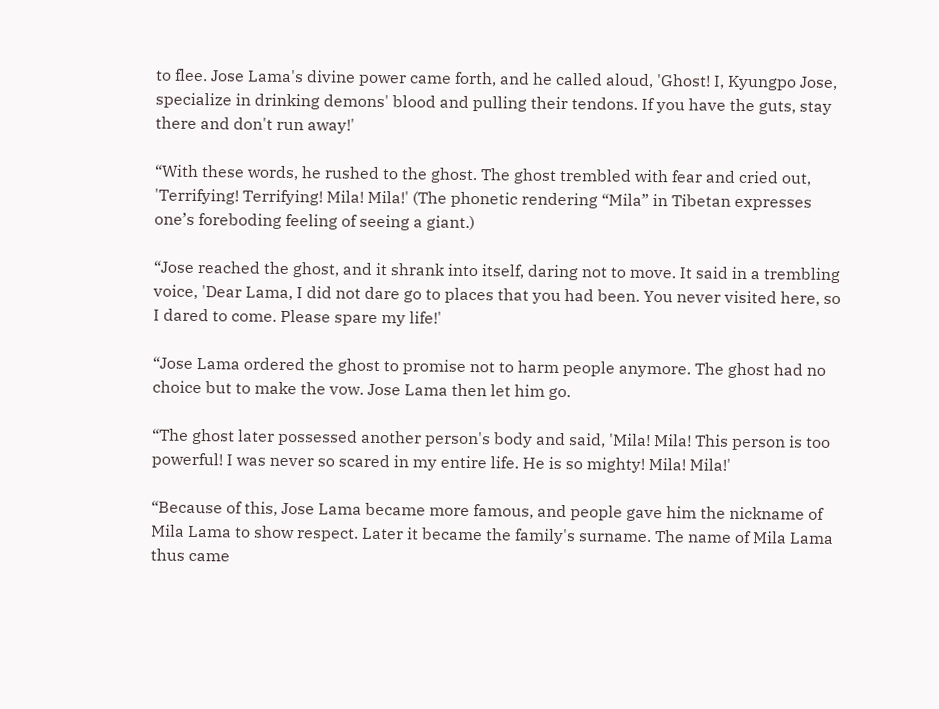to flee. Jose Lama's divine power came forth, and he called aloud, 'Ghost! I, Kyungpo Jose, specialize in drinking demons' blood and pulling their tendons. If you have the guts, stay there and don't run away!'

“With these words, he rushed to the ghost. The ghost trembled with fear and cried out, 'Terrifying! Terrifying! Mila! Mila!' (The phonetic rendering “Mila” in Tibetan expresses one’s foreboding feeling of seeing a giant.)

“Jose reached the ghost, and it shrank into itself, daring not to move. It said in a trembling voice, 'Dear Lama, I did not dare go to places that you had been. You never visited here, so I dared to come. Please spare my life!'

“Jose Lama ordered the ghost to promise not to harm people anymore. The ghost had no choice but to make the vow. Jose Lama then let him go.

“The ghost later possessed another person's body and said, 'Mila! Mila! This person is too powerful! I was never so scared in my entire life. He is so mighty! Mila! Mila!'

“Because of this, Jose Lama became more famous, and people gave him the nickname of Mila Lama to show respect. Later it became the family's surname. The name of Mila Lama thus came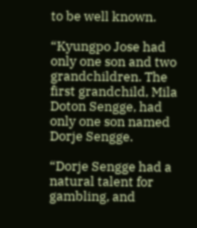to be well known.

“Kyungpo Jose had only one son and two grandchildren. The first grandchild, Mila Doton Sengge, had only one son named Dorje Sengge.

“Dorje Sengge had a natural talent for gambling, and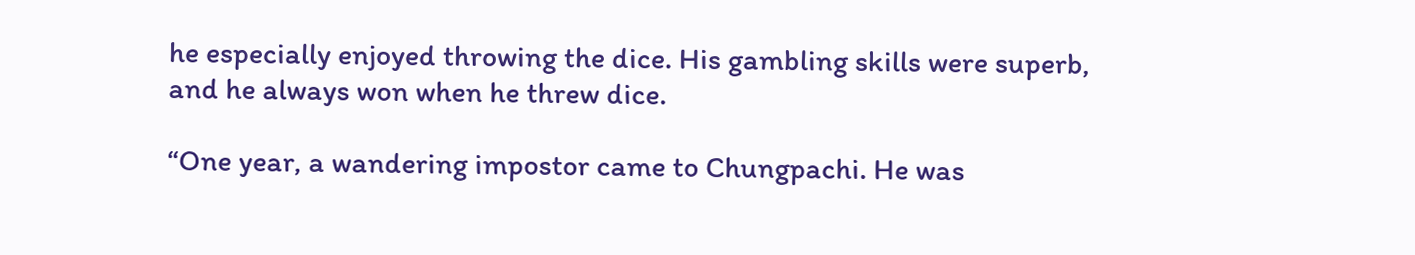he especially enjoyed throwing the dice. His gambling skills were superb, and he always won when he threw dice.

“One year, a wandering impostor came to Chungpachi. He was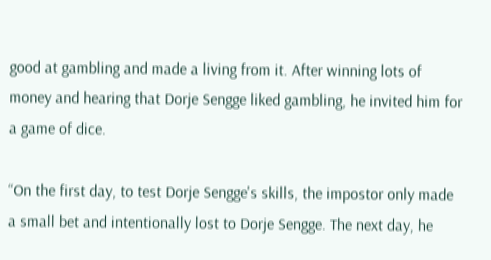good at gambling and made a living from it. After winning lots of money and hearing that Dorje Sengge liked gambling, he invited him for a game of dice.

“On the first day, to test Dorje Sengge's skills, the impostor only made a small bet and intentionally lost to Dorje Sengge. The next day, he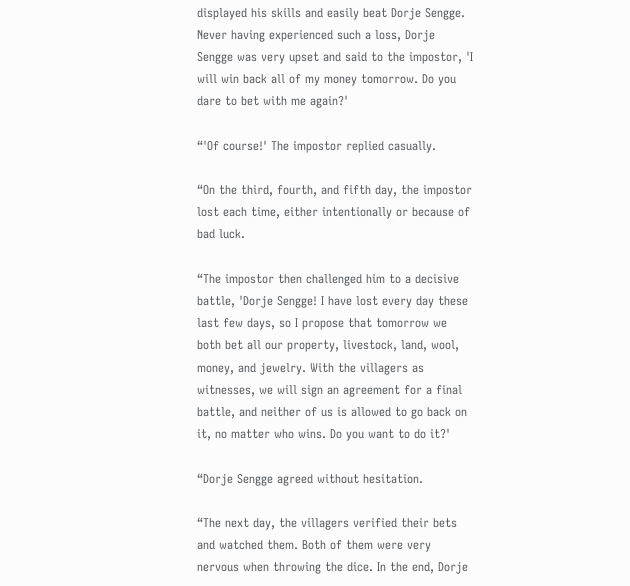displayed his skills and easily beat Dorje Sengge. Never having experienced such a loss, Dorje Sengge was very upset and said to the impostor, 'I will win back all of my money tomorrow. Do you dare to bet with me again?'

“'Of course!' The impostor replied casually.

“On the third, fourth, and fifth day, the impostor lost each time, either intentionally or because of bad luck.

“The impostor then challenged him to a decisive battle, 'Dorje Sengge! I have lost every day these last few days, so I propose that tomorrow we both bet all our property, livestock, land, wool, money, and jewelry. With the villagers as witnesses, we will sign an agreement for a final battle, and neither of us is allowed to go back on it, no matter who wins. Do you want to do it?'

“Dorje Sengge agreed without hesitation.

“The next day, the villagers verified their bets and watched them. Both of them were very nervous when throwing the dice. In the end, Dorje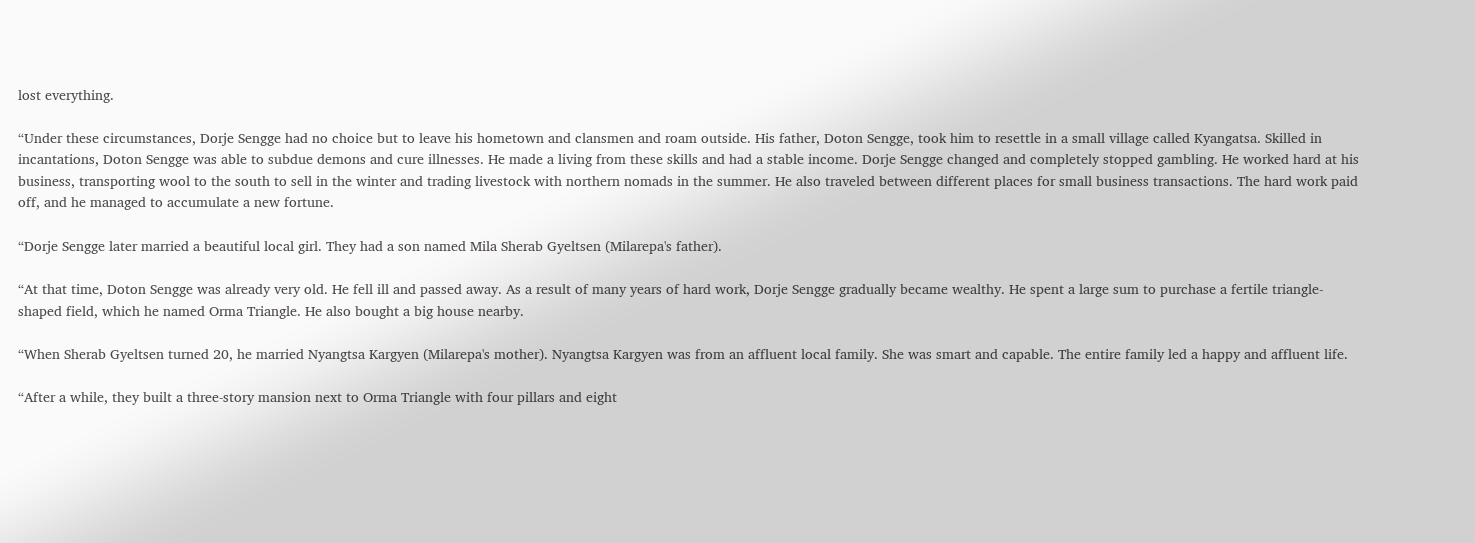lost everything.

“Under these circumstances, Dorje Sengge had no choice but to leave his hometown and clansmen and roam outside. His father, Doton Sengge, took him to resettle in a small village called Kyangatsa. Skilled in incantations, Doton Sengge was able to subdue demons and cure illnesses. He made a living from these skills and had a stable income. Dorje Sengge changed and completely stopped gambling. He worked hard at his business, transporting wool to the south to sell in the winter and trading livestock with northern nomads in the summer. He also traveled between different places for small business transactions. The hard work paid off, and he managed to accumulate a new fortune.

“Dorje Sengge later married a beautiful local girl. They had a son named Mila Sherab Gyeltsen (Milarepa's father).

“At that time, Doton Sengge was already very old. He fell ill and passed away. As a result of many years of hard work, Dorje Sengge gradually became wealthy. He spent a large sum to purchase a fertile triangle-shaped field, which he named Orma Triangle. He also bought a big house nearby.

“When Sherab Gyeltsen turned 20, he married Nyangtsa Kargyen (Milarepa's mother). Nyangtsa Kargyen was from an affluent local family. She was smart and capable. The entire family led a happy and affluent life.

“After a while, they built a three-story mansion next to Orma Triangle with four pillars and eight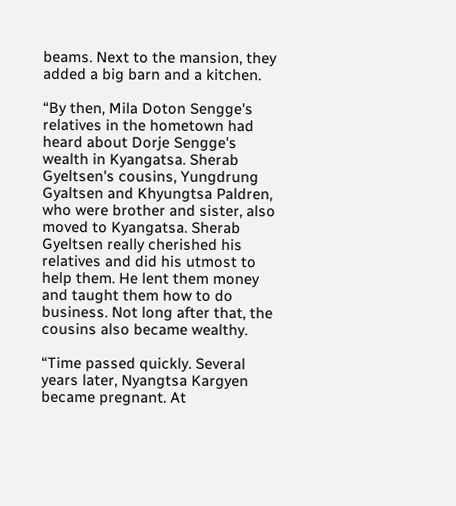beams. Next to the mansion, they added a big barn and a kitchen.

“By then, Mila Doton Sengge's relatives in the hometown had heard about Dorje Sengge's wealth in Kyangatsa. Sherab Gyeltsen's cousins, Yungdrung Gyaltsen and Khyungtsa Paldren, who were brother and sister, also moved to Kyangatsa. Sherab Gyeltsen really cherished his relatives and did his utmost to help them. He lent them money and taught them how to do business. Not long after that, the cousins also became wealthy.

“Time passed quickly. Several years later, Nyangtsa Kargyen became pregnant. At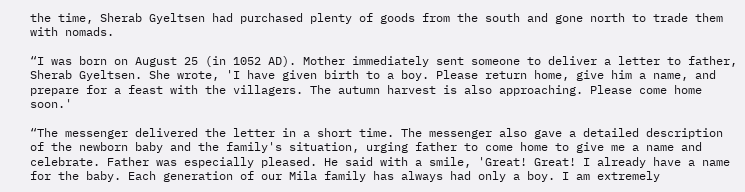the time, Sherab Gyeltsen had purchased plenty of goods from the south and gone north to trade them with nomads.

“I was born on August 25 (in 1052 AD). Mother immediately sent someone to deliver a letter to father, Sherab Gyeltsen. She wrote, 'I have given birth to a boy. Please return home, give him a name, and prepare for a feast with the villagers. The autumn harvest is also approaching. Please come home soon.'

“The messenger delivered the letter in a short time. The messenger also gave a detailed description of the newborn baby and the family's situation, urging father to come home to give me a name and celebrate. Father was especially pleased. He said with a smile, 'Great! Great! I already have a name for the baby. Each generation of our Mila family has always had only a boy. I am extremely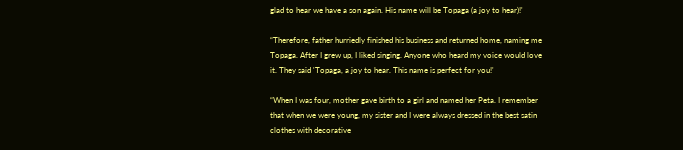glad to hear we have a son again. His name will be Topaga (a joy to hear)!'

“Therefore, father hurriedly finished his business and returned home, naming me Topaga. After I grew up, I liked singing. Anyone who heard my voice would love it. They said 'Topaga, a joy to hear. This name is perfect for you!'

“When I was four, mother gave birth to a girl and named her Peta. I remember that when we were young, my sister and I were always dressed in the best satin clothes with decorative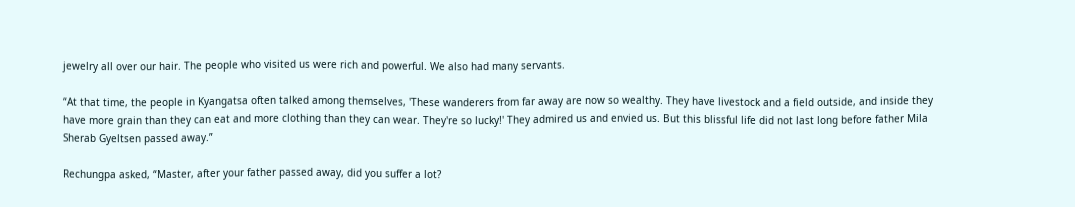jewelry all over our hair. The people who visited us were rich and powerful. We also had many servants.

“At that time, the people in Kyangatsa often talked among themselves, 'These wanderers from far away are now so wealthy. They have livestock and a field outside, and inside they have more grain than they can eat and more clothing than they can wear. They're so lucky!' They admired us and envied us. But this blissful life did not last long before father Mila Sherab Gyeltsen passed away.”

Rechungpa asked, “Master, after your father passed away, did you suffer a lot?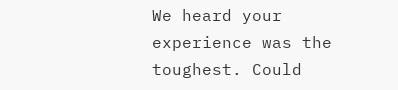We heard your experience was the toughest. Could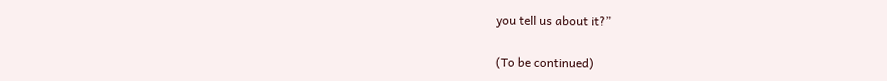you tell us about it?”

(To be continued)